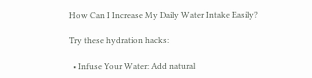How Can I Increase My Daily Water Intake Easily?

Try these hydration hacks:

  • Infuse Your Water: Add natural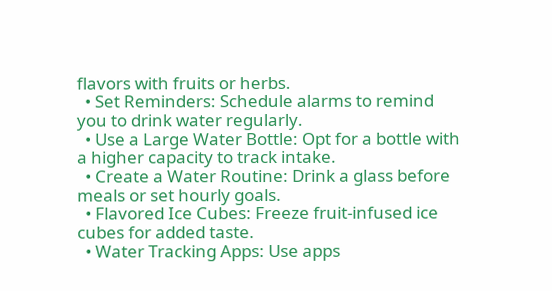flavors with fruits or herbs.
  • Set Reminders: Schedule alarms to remind you to drink water regularly.
  • Use a Large Water Bottle: Opt for a bottle with a higher capacity to track intake.
  • Create a Water Routine: Drink a glass before meals or set hourly goals.
  • Flavored Ice Cubes: Freeze fruit-infused ice cubes for added taste.
  • Water Tracking Apps: Use apps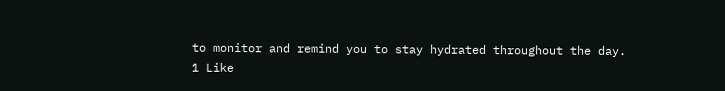to monitor and remind you to stay hydrated throughout the day.
1 Like